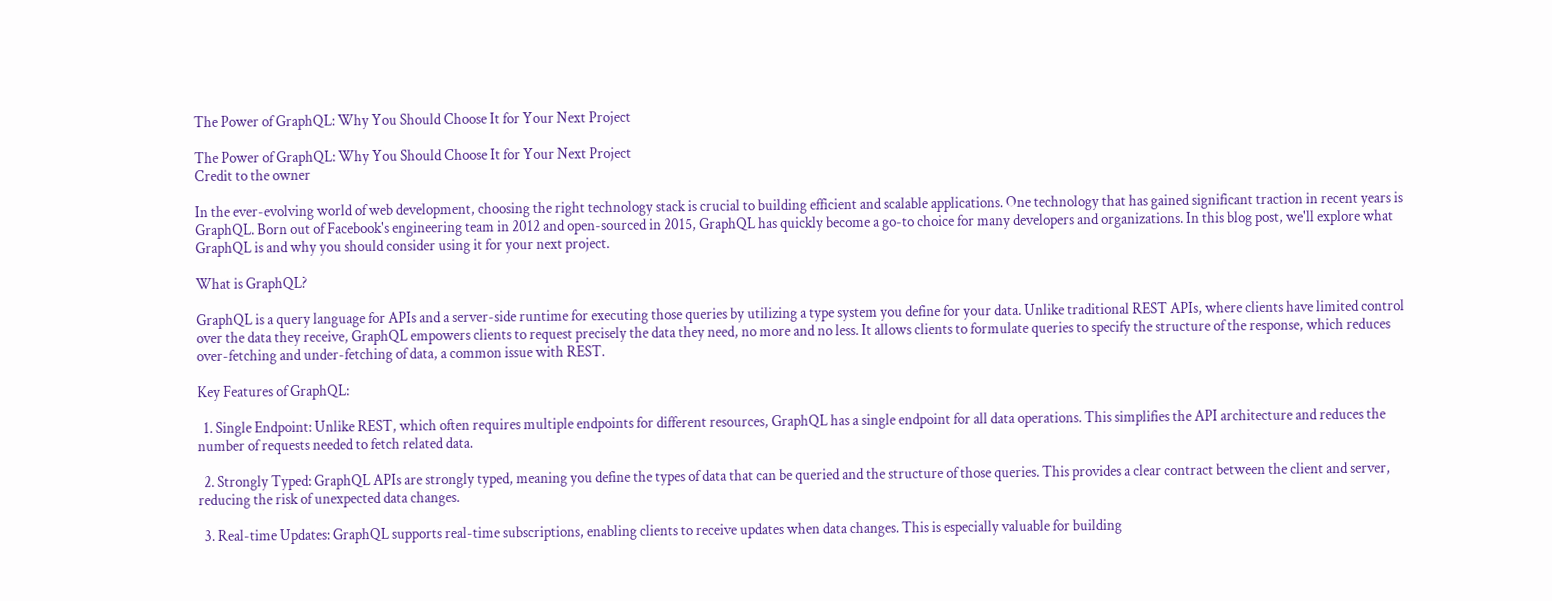The Power of GraphQL: Why You Should Choose It for Your Next Project

The Power of GraphQL: Why You Should Choose It for Your Next Project
Credit to the owner

In the ever-evolving world of web development, choosing the right technology stack is crucial to building efficient and scalable applications. One technology that has gained significant traction in recent years is GraphQL. Born out of Facebook's engineering team in 2012 and open-sourced in 2015, GraphQL has quickly become a go-to choice for many developers and organizations. In this blog post, we'll explore what GraphQL is and why you should consider using it for your next project.

What is GraphQL?

GraphQL is a query language for APIs and a server-side runtime for executing those queries by utilizing a type system you define for your data. Unlike traditional REST APIs, where clients have limited control over the data they receive, GraphQL empowers clients to request precisely the data they need, no more and no less. It allows clients to formulate queries to specify the structure of the response, which reduces over-fetching and under-fetching of data, a common issue with REST.

Key Features of GraphQL:

  1. Single Endpoint: Unlike REST, which often requires multiple endpoints for different resources, GraphQL has a single endpoint for all data operations. This simplifies the API architecture and reduces the number of requests needed to fetch related data.

  2. Strongly Typed: GraphQL APIs are strongly typed, meaning you define the types of data that can be queried and the structure of those queries. This provides a clear contract between the client and server, reducing the risk of unexpected data changes.

  3. Real-time Updates: GraphQL supports real-time subscriptions, enabling clients to receive updates when data changes. This is especially valuable for building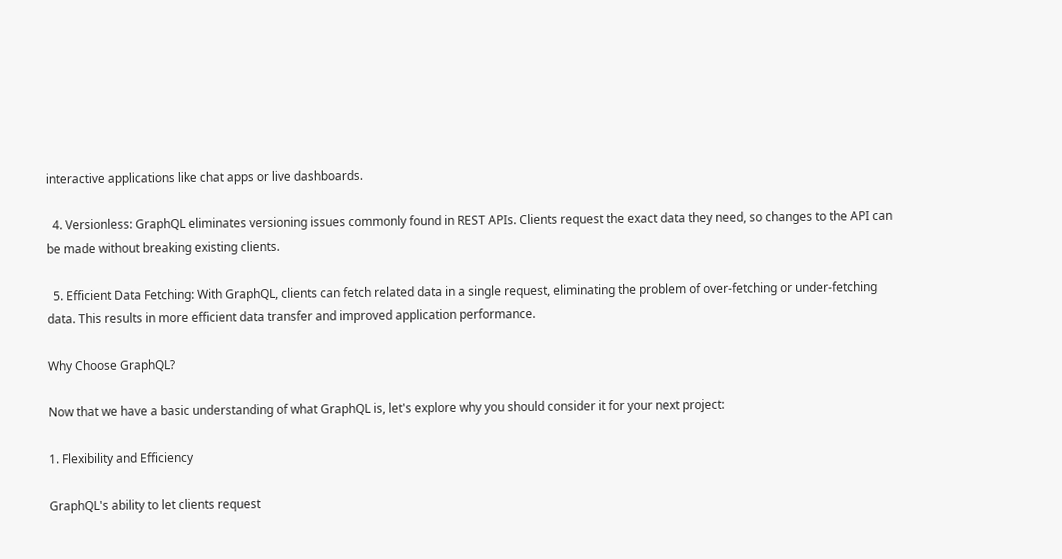interactive applications like chat apps or live dashboards.

  4. Versionless: GraphQL eliminates versioning issues commonly found in REST APIs. Clients request the exact data they need, so changes to the API can be made without breaking existing clients.

  5. Efficient Data Fetching: With GraphQL, clients can fetch related data in a single request, eliminating the problem of over-fetching or under-fetching data. This results in more efficient data transfer and improved application performance.

Why Choose GraphQL?

Now that we have a basic understanding of what GraphQL is, let's explore why you should consider it for your next project:

1. Flexibility and Efficiency

GraphQL's ability to let clients request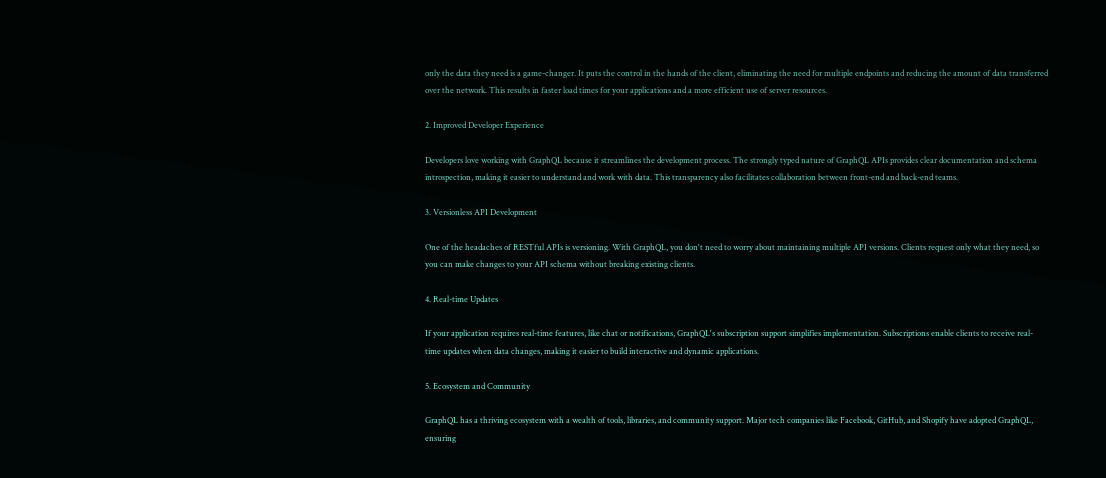only the data they need is a game-changer. It puts the control in the hands of the client, eliminating the need for multiple endpoints and reducing the amount of data transferred over the network. This results in faster load times for your applications and a more efficient use of server resources.

2. Improved Developer Experience

Developers love working with GraphQL because it streamlines the development process. The strongly typed nature of GraphQL APIs provides clear documentation and schema introspection, making it easier to understand and work with data. This transparency also facilitates collaboration between front-end and back-end teams.

3. Versionless API Development

One of the headaches of RESTful APIs is versioning. With GraphQL, you don't need to worry about maintaining multiple API versions. Clients request only what they need, so you can make changes to your API schema without breaking existing clients.

4. Real-time Updates

If your application requires real-time features, like chat or notifications, GraphQL's subscription support simplifies implementation. Subscriptions enable clients to receive real-time updates when data changes, making it easier to build interactive and dynamic applications.

5. Ecosystem and Community

GraphQL has a thriving ecosystem with a wealth of tools, libraries, and community support. Major tech companies like Facebook, GitHub, and Shopify have adopted GraphQL, ensuring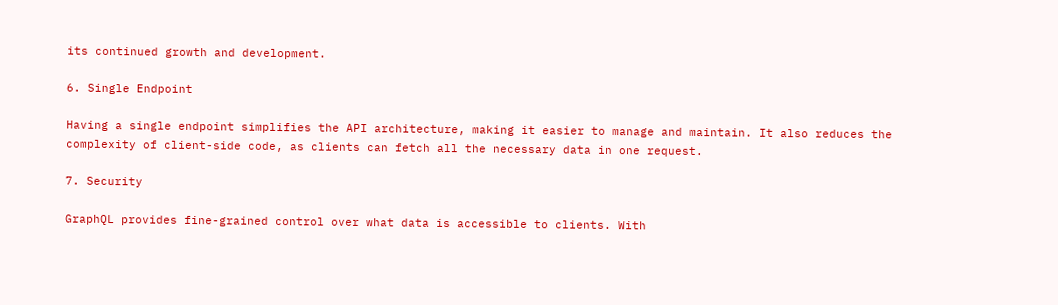its continued growth and development.

6. Single Endpoint

Having a single endpoint simplifies the API architecture, making it easier to manage and maintain. It also reduces the complexity of client-side code, as clients can fetch all the necessary data in one request.

7. Security

GraphQL provides fine-grained control over what data is accessible to clients. With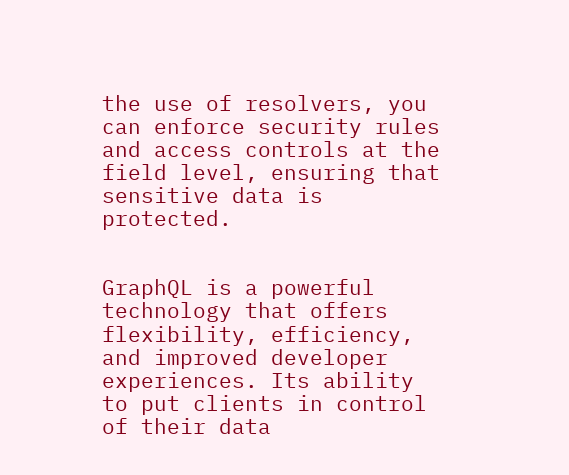the use of resolvers, you can enforce security rules and access controls at the field level, ensuring that sensitive data is protected.


GraphQL is a powerful technology that offers flexibility, efficiency, and improved developer experiences. Its ability to put clients in control of their data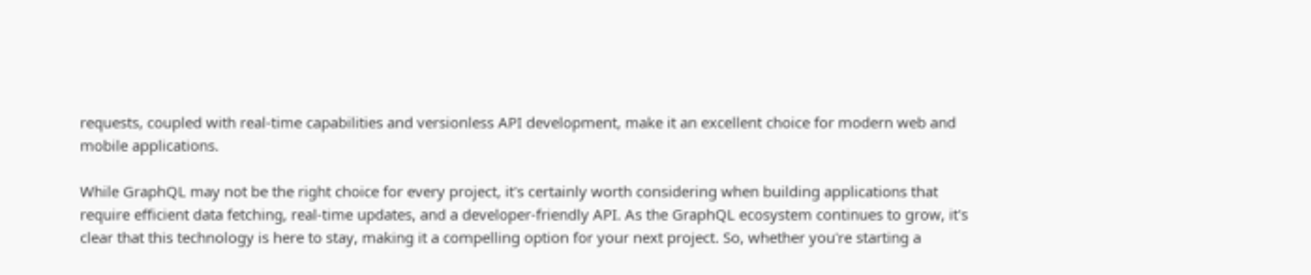requests, coupled with real-time capabilities and versionless API development, make it an excellent choice for modern web and mobile applications.

While GraphQL may not be the right choice for every project, it's certainly worth considering when building applications that require efficient data fetching, real-time updates, and a developer-friendly API. As the GraphQL ecosystem continues to grow, it's clear that this technology is here to stay, making it a compelling option for your next project. So, whether you're starting a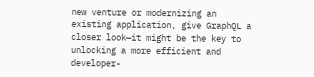new venture or modernizing an existing application, give GraphQL a closer look—it might be the key to unlocking a more efficient and developer-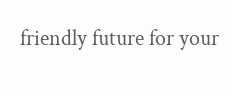friendly future for your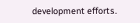development efforts.